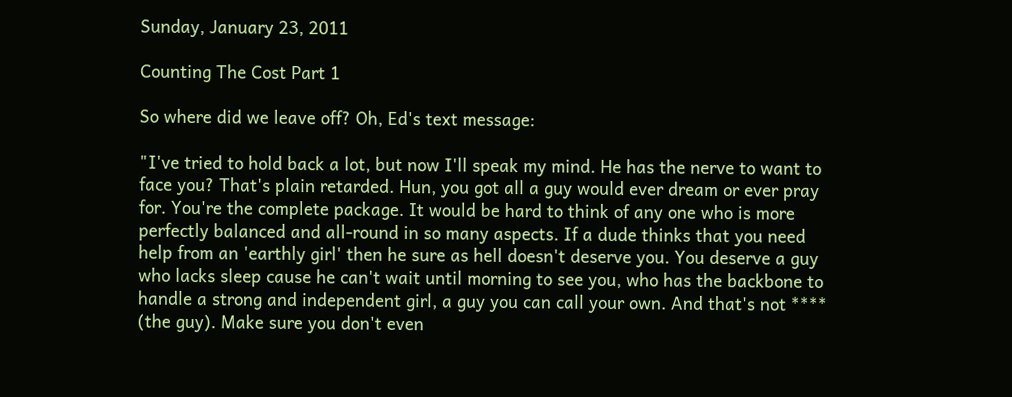Sunday, January 23, 2011

Counting The Cost Part 1

So where did we leave off? Oh, Ed's text message:

"I've tried to hold back a lot, but now I'll speak my mind. He has the nerve to want to face you? That's plain retarded. Hun, you got all a guy would ever dream or ever pray for. You're the complete package. It would be hard to think of any one who is more perfectly balanced and all-round in so many aspects. If a dude thinks that you need help from an 'earthly girl' then he sure as hell doesn't deserve you. You deserve a guy who lacks sleep cause he can't wait until morning to see you, who has the backbone to handle a strong and independent girl, a guy you can call your own. And that's not **** (the guy). Make sure you don't even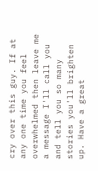cry over this guy. If at any one time you feel overwhelmed then leave me a message I'll call you and tell you so many stories you'll brighten up. Have a great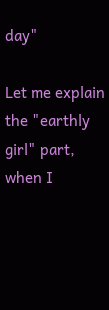day"

Let me explain the "earthly girl" part, when I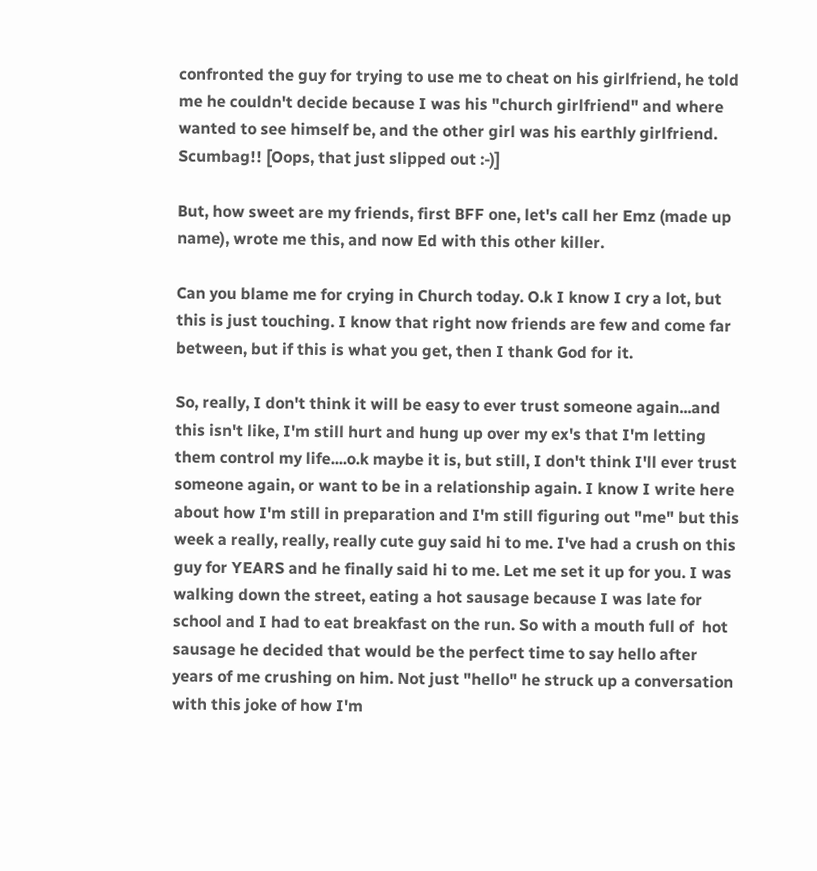confronted the guy for trying to use me to cheat on his girlfriend, he told me he couldn't decide because I was his "church girlfriend" and where wanted to see himself be, and the other girl was his earthly girlfriend. Scumbag!! [Oops, that just slipped out :-)]

But, how sweet are my friends, first BFF one, let's call her Emz (made up name), wrote me this, and now Ed with this other killer.

Can you blame me for crying in Church today. O.k I know I cry a lot, but this is just touching. I know that right now friends are few and come far between, but if this is what you get, then I thank God for it.

So, really, I don't think it will be easy to ever trust someone again...and this isn't like, I'm still hurt and hung up over my ex's that I'm letting them control my life....o.k maybe it is, but still, I don't think I'll ever trust someone again, or want to be in a relationship again. I know I write here about how I'm still in preparation and I'm still figuring out "me" but this week a really, really, really cute guy said hi to me. I've had a crush on this guy for YEARS and he finally said hi to me. Let me set it up for you. I was walking down the street, eating a hot sausage because I was late for school and I had to eat breakfast on the run. So with a mouth full of  hot sausage he decided that would be the perfect time to say hello after years of me crushing on him. Not just "hello" he struck up a conversation with this joke of how I'm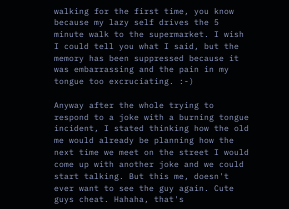walking for the first time, you know because my lazy self drives the 5 minute walk to the supermarket. I wish I could tell you what I said, but the memory has been suppressed because it was embarrassing and the pain in my tongue too excruciating. :-)

Anyway after the whole trying to respond to a joke with a burning tongue incident, I stated thinking how the old me would already be planning how the next time we meet on the street I would come up with another joke and we could start talking. But this me, doesn't ever want to see the guy again. Cute guys cheat. Hahaha, that's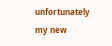unfortunately my new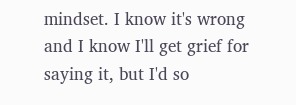mindset. I know it's wrong and I know I'll get grief for saying it, but I'd so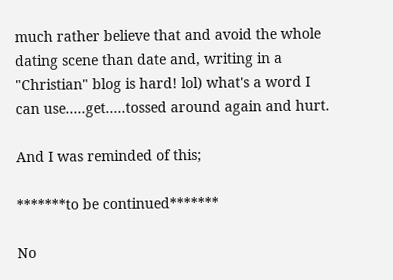much rather believe that and avoid the whole dating scene than date and, writing in a "Christian" blog is hard! lol) what's a word I can use.....get.....tossed around again and hurt.

And I was reminded of this;

*******to be continued*******

No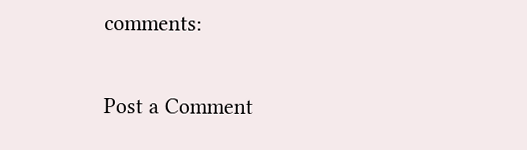comments:

Post a Comment